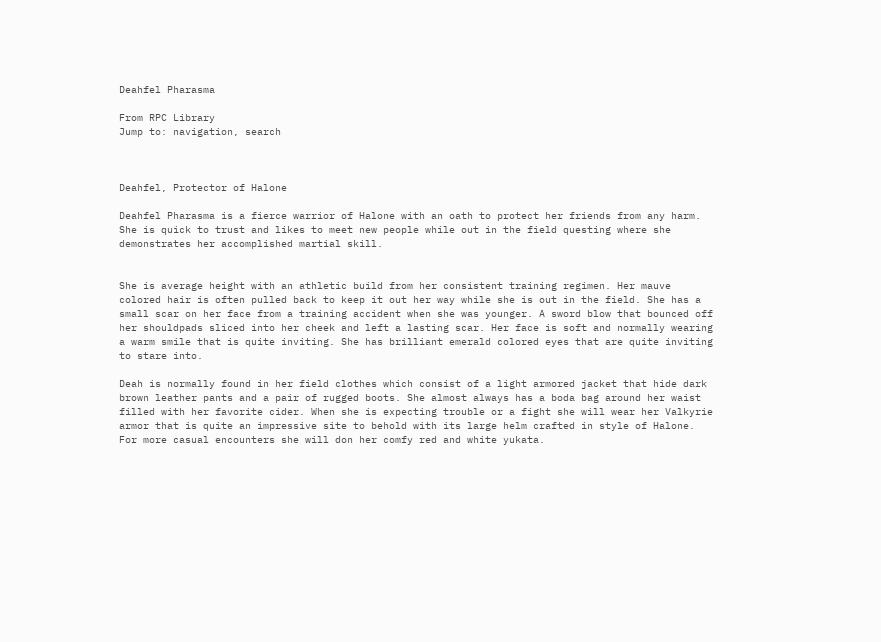Deahfel Pharasma

From RPC Library
Jump to: navigation, search



Deahfel, Protector of Halone

Deahfel Pharasma is a fierce warrior of Halone with an oath to protect her friends from any harm. She is quick to trust and likes to meet new people while out in the field questing where she demonstrates her accomplished martial skill.


She is average height with an athletic build from her consistent training regimen. Her mauve colored hair is often pulled back to keep it out her way while she is out in the field. She has a small scar on her face from a training accident when she was younger. A sword blow that bounced off her shouldpads sliced into her cheek and left a lasting scar. Her face is soft and normally wearing a warm smile that is quite inviting. She has brilliant emerald colored eyes that are quite inviting to stare into.

Deah is normally found in her field clothes which consist of a light armored jacket that hide dark brown leather pants and a pair of rugged boots. She almost always has a boda bag around her waist filled with her favorite cider. When she is expecting trouble or a fight she will wear her Valkyrie armor that is quite an impressive site to behold with its large helm crafted in style of Halone. For more casual encounters she will don her comfy red and white yukata.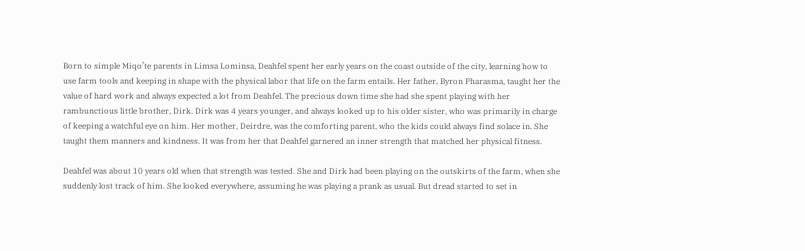Born to simple Miqo’te parents in Limsa Lominsa, Deahfel spent her early years on the coast outside of the city, learning how to use farm tools and keeping in shape with the physical labor that life on the farm entails. Her father, Byron Pharasma, taught her the value of hard work and always expected a lot from Deahfel. The precious down time she had she spent playing with her rambunctious little brother, Dirk. Dirk was 4 years younger, and always looked up to his older sister, who was primarily in charge of keeping a watchful eye on him. Her mother, Deirdre, was the comforting parent, who the kids could always find solace in. She taught them manners and kindness. It was from her that Deahfel garnered an inner strength that matched her physical fitness.

Deahfel was about 10 years old when that strength was tested. She and Dirk had been playing on the outskirts of the farm, when she suddenly lost track of him. She looked everywhere, assuming he was playing a prank as usual. But dread started to set in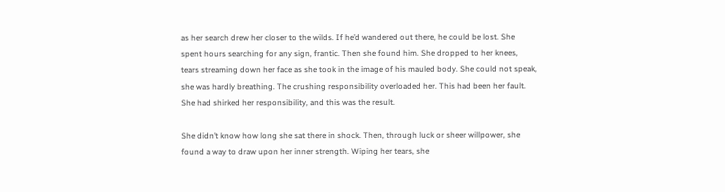as her search drew her closer to the wilds. If he’d wandered out there, he could be lost. She spent hours searching for any sign, frantic. Then she found him. She dropped to her knees, tears streaming down her face as she took in the image of his mauled body. She could not speak, she was hardly breathing. The crushing responsibility overloaded her. This had been her fault. She had shirked her responsibility, and this was the result.

She didn’t know how long she sat there in shock. Then, through luck or sheer willpower, she found a way to draw upon her inner strength. Wiping her tears, she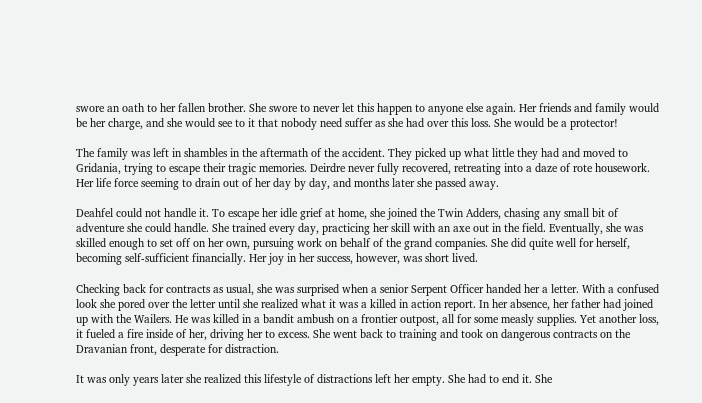swore an oath to her fallen brother. She swore to never let this happen to anyone else again. Her friends and family would be her charge, and she would see to it that nobody need suffer as she had over this loss. She would be a protector!

The family was left in shambles in the aftermath of the accident. They picked up what little they had and moved to Gridania, trying to escape their tragic memories. Deirdre never fully recovered, retreating into a daze of rote housework. Her life force seeming to drain out of her day by day, and months later she passed away.

Deahfel could not handle it. To escape her idle grief at home, she joined the Twin Adders, chasing any small bit of adventure she could handle. She trained every day, practicing her skill with an axe out in the field. Eventually, she was skilled enough to set off on her own, pursuing work on behalf of the grand companies. She did quite well for herself, becoming self-sufficient financially. Her joy in her success, however, was short lived.

Checking back for contracts as usual, she was surprised when a senior Serpent Officer handed her a letter. With a confused look she pored over the letter until she realized what it was a killed in action report. In her absence, her father had joined up with the Wailers. He was killed in a bandit ambush on a frontier outpost, all for some measly supplies. Yet another loss, it fueled a fire inside of her, driving her to excess. She went back to training and took on dangerous contracts on the Dravanian front, desperate for distraction.

It was only years later she realized this lifestyle of distractions left her empty. She had to end it. She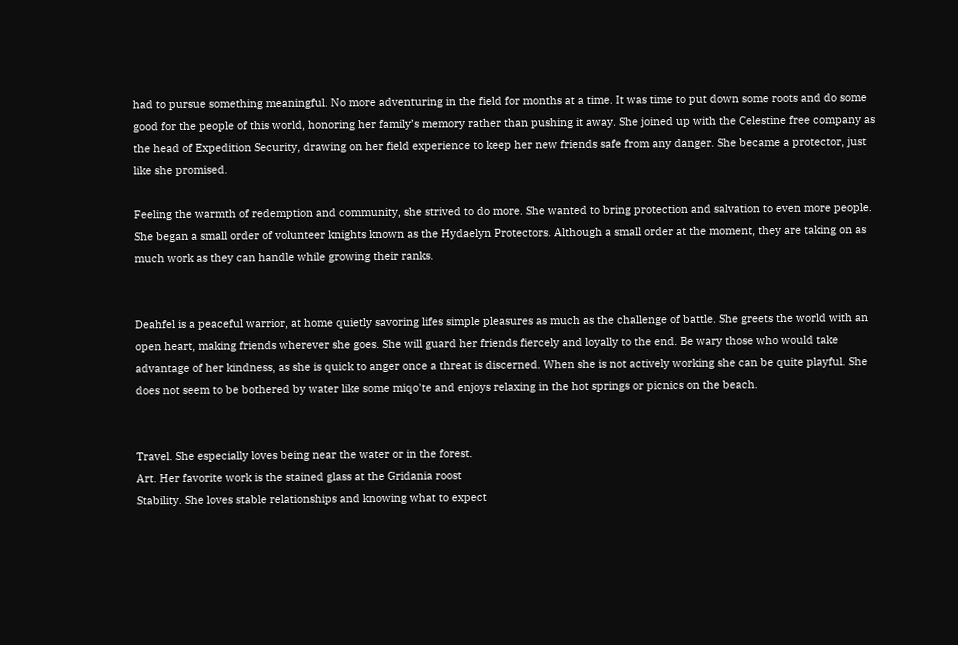had to pursue something meaningful. No more adventuring in the field for months at a time. It was time to put down some roots and do some good for the people of this world, honoring her family’s memory rather than pushing it away. She joined up with the Celestine free company as the head of Expedition Security, drawing on her field experience to keep her new friends safe from any danger. She became a protector, just like she promised.

Feeling the warmth of redemption and community, she strived to do more. She wanted to bring protection and salvation to even more people. She began a small order of volunteer knights known as the Hydaelyn Protectors. Although a small order at the moment, they are taking on as much work as they can handle while growing their ranks.


Deahfel is a peaceful warrior, at home quietly savoring lifes simple pleasures as much as the challenge of battle. She greets the world with an open heart, making friends wherever she goes. She will guard her friends fiercely and loyally to the end. Be wary those who would take advantage of her kindness, as she is quick to anger once a threat is discerned. When she is not actively working she can be quite playful. She does not seem to be bothered by water like some miqo'te and enjoys relaxing in the hot springs or picnics on the beach.


Travel. She especially loves being near the water or in the forest.
Art. Her favorite work is the stained glass at the Gridania roost
Stability. She loves stable relationships and knowing what to expect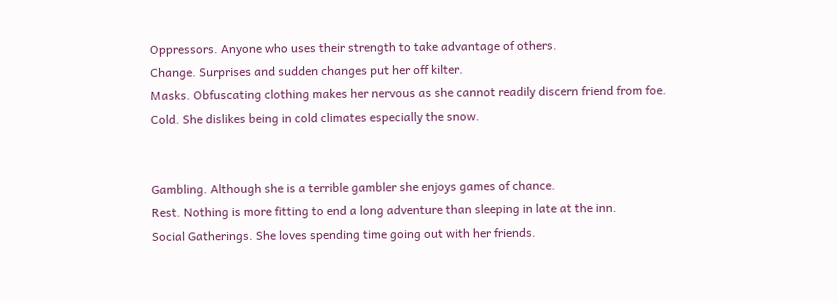Oppressors. Anyone who uses their strength to take advantage of others.
Change. Surprises and sudden changes put her off kilter.
Masks. Obfuscating clothing makes her nervous as she cannot readily discern friend from foe.
Cold. She dislikes being in cold climates especially the snow.


Gambling. Although she is a terrible gambler she enjoys games of chance.
Rest. Nothing is more fitting to end a long adventure than sleeping in late at the inn.
Social Gatherings. She loves spending time going out with her friends.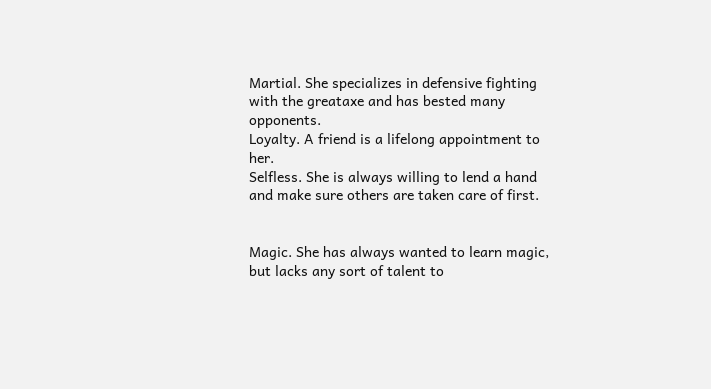Martial. She specializes in defensive fighting with the greataxe and has bested many opponents.
Loyalty. A friend is a lifelong appointment to her.
Selfless. She is always willing to lend a hand and make sure others are taken care of first.


Magic. She has always wanted to learn magic, but lacks any sort of talent to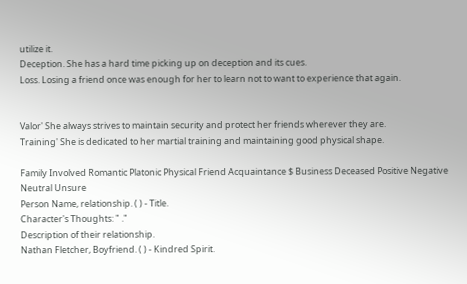utilize it.
Deception. She has a hard time picking up on deception and its cues.
Loss. Losing a friend once was enough for her to learn not to want to experience that again.


Valor' She always strives to maintain security and protect her friends wherever they are.
Training' She is dedicated to her martial training and maintaining good physical shape.

Family Involved Romantic Platonic Physical Friend Acquaintance $ Business Deceased Positive Negative Neutral Unsure
Person Name, relationship. ( ) - Title.
Character's Thoughts: " ."
Description of their relationship.
Nathan Fletcher, Boyfriend. ( ) - Kindred Spirit.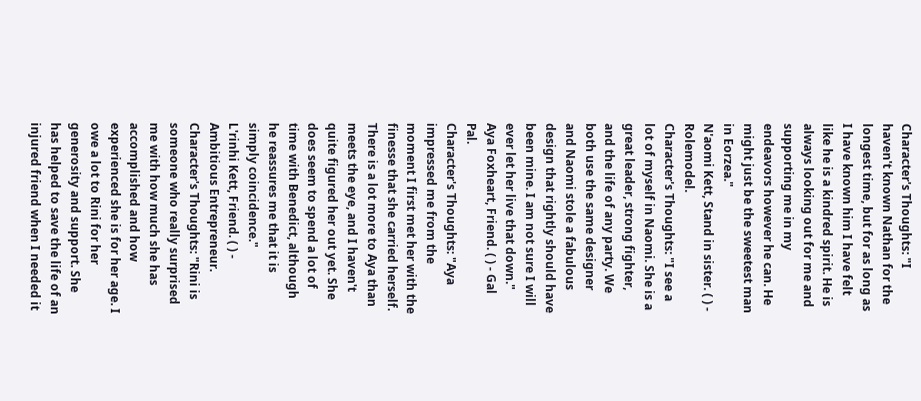Character's Thoughts: "I haven't known Nathan for the longest time, but for as long as I have known him I have felt like he is a kindred spirit. He is always looking out for me and supporting me in my endeavors however he can. He might just be the sweetest man in Eorzea."
N'aomi Kett, Stand in sister. ( ) - Rolemodel.
Character's Thoughts: "I see a lot of myself in Naomi. She is a great leader, strong fighter, and the life of any party. We both use the same designer and Naomi stole a fabulous design that rightly should have been mine. I am not sure I will ever let her live that down."
Aya Foxheart, Friend. ( ) - Gal Pal.
Character's Thoughts: "Aya impressed me from the moment I first met her with the finesse that she carried herself. There is a lot more to Aya than meets the eye, and I haven't quite figured her out yet. She does seem to spend a lot of time with Benedict, although he reassures me that it is simply coincidence."
L'rinhi Kett, Friend. ( ) - Ambitious Entrepreneur.
Character's Thoughts: "Rini is someone who really surprised me with how much she has accomplished and how experienced she is for her age. I owe a lot to Rini for her generosity and support. She has helped to save the life of an injured friend when I needed it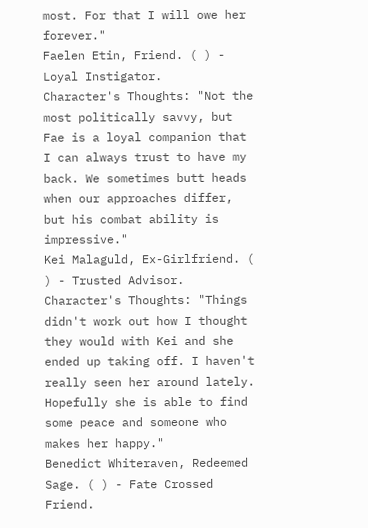most. For that I will owe her forever."
Faelen Etin, Friend. ( ) - Loyal Instigator.
Character's Thoughts: "Not the most politically savvy, but Fae is a loyal companion that I can always trust to have my back. We sometimes butt heads when our approaches differ, but his combat ability is impressive."
Kei Malaguld, Ex-Girlfriend. ( ) - Trusted Advisor.
Character's Thoughts: "Things didn't work out how I thought they would with Kei and she ended up taking off. I haven't really seen her around lately. Hopefully she is able to find some peace and someone who makes her happy."
Benedict Whiteraven, Redeemed Sage. ( ) - Fate Crossed Friend.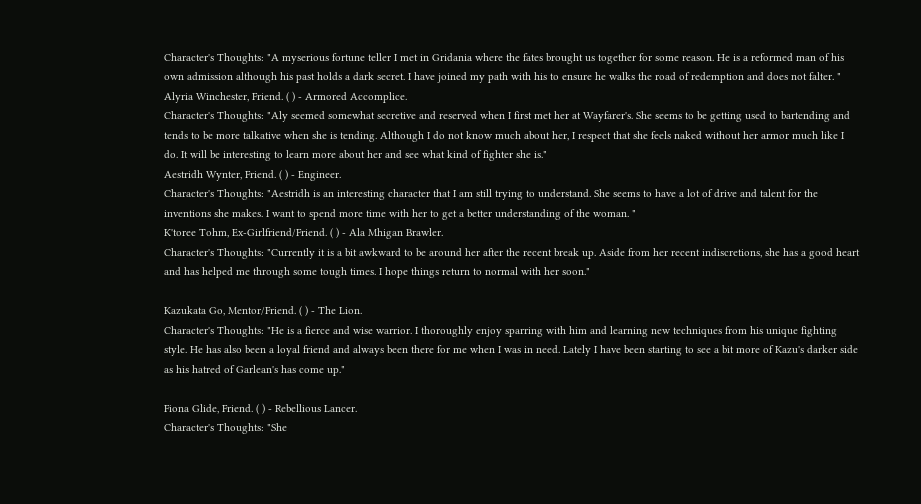Character's Thoughts: "A myserious fortune teller I met in Gridania where the fates brought us together for some reason. He is a reformed man of his own admission although his past holds a dark secret. I have joined my path with his to ensure he walks the road of redemption and does not falter. "
Alyria Winchester, Friend. ( ) - Armored Accomplice.
Character's Thoughts: "Aly seemed somewhat secretive and reserved when I first met her at Wayfarer's. She seems to be getting used to bartending and tends to be more talkative when she is tending. Although I do not know much about her, I respect that she feels naked without her armor much like I do. It will be interesting to learn more about her and see what kind of fighter she is."
Aestridh Wynter, Friend. ( ) - Engineer.
Character's Thoughts: "Aestridh is an interesting character that I am still trying to understand. She seems to have a lot of drive and talent for the inventions she makes. I want to spend more time with her to get a better understanding of the woman. "
K'toree Tohm, Ex-Girlfriend/Friend. ( ) - Ala Mhigan Brawler.
Character's Thoughts: "Currently it is a bit awkward to be around her after the recent break up. Aside from her recent indiscretions, she has a good heart and has helped me through some tough times. I hope things return to normal with her soon."

Kazukata Go, Mentor/Friend. ( ) - The Lion.
Character's Thoughts: "He is a fierce and wise warrior. I thoroughly enjoy sparring with him and learning new techniques from his unique fighting style. He has also been a loyal friend and always been there for me when I was in need. Lately I have been starting to see a bit more of Kazu's darker side as his hatred of Garlean's has come up."

Fiona Glide, Friend. ( ) - Rebellious Lancer.
Character's Thoughts: "She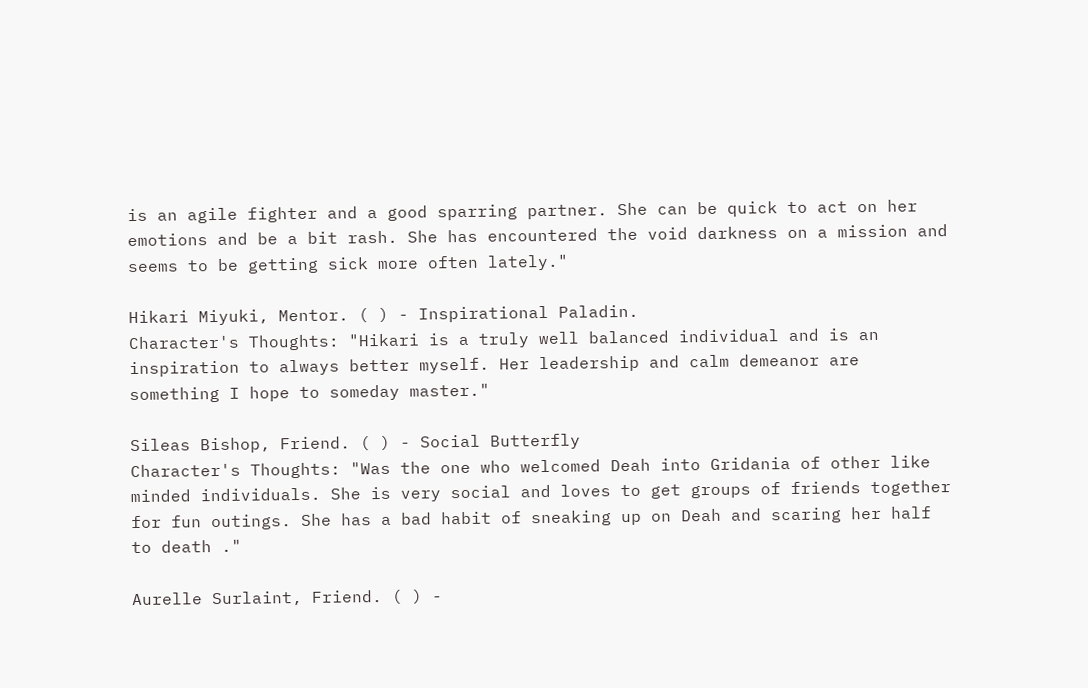is an agile fighter and a good sparring partner. She can be quick to act on her emotions and be a bit rash. She has encountered the void darkness on a mission and seems to be getting sick more often lately."

Hikari Miyuki, Mentor. ( ) - Inspirational Paladin.
Character's Thoughts: "Hikari is a truly well balanced individual and is an inspiration to always better myself. Her leadership and calm demeanor are something I hope to someday master."

Sileas Bishop, Friend. ( ) - Social Butterfly
Character's Thoughts: "Was the one who welcomed Deah into Gridania of other like minded individuals. She is very social and loves to get groups of friends together for fun outings. She has a bad habit of sneaking up on Deah and scaring her half to death ."

Aurelle Surlaint, Friend. ( ) -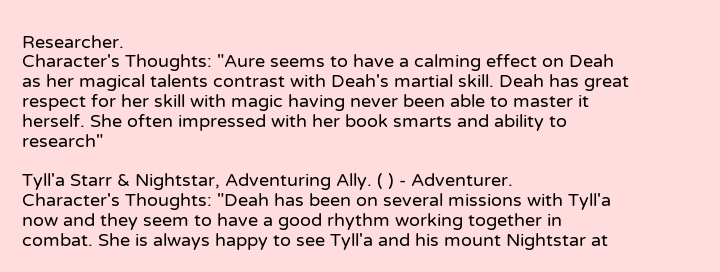Researcher.
Character's Thoughts: "Aure seems to have a calming effect on Deah as her magical talents contrast with Deah's martial skill. Deah has great respect for her skill with magic having never been able to master it herself. She often impressed with her book smarts and ability to research"

Tyll'a Starr & Nightstar, Adventuring Ally. ( ) - Adventurer.
Character's Thoughts: "Deah has been on several missions with Tyll'a now and they seem to have a good rhythm working together in combat. She is always happy to see Tyll'a and his mount Nightstar at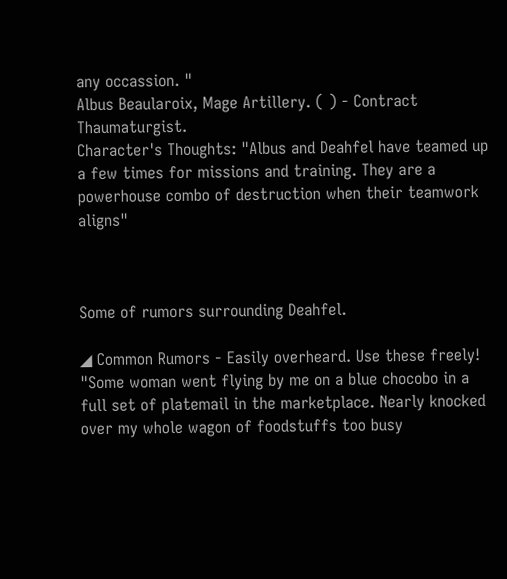any occassion. "
Albus Beaularoix, Mage Artillery. ( ) - Contract Thaumaturgist.
Character's Thoughts: "Albus and Deahfel have teamed up a few times for missions and training. They are a powerhouse combo of destruction when their teamwork aligns"



Some of rumors surrounding Deahfel.

◢ Common Rumors - Easily overheard. Use these freely!
"Some woman went flying by me on a blue chocobo in a full set of platemail in the marketplace. Nearly knocked over my whole wagon of foodstuffs too busy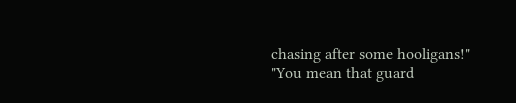chasing after some hooligans!"
"You mean that guard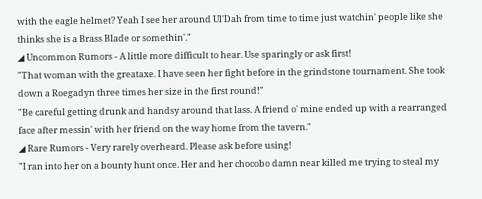with the eagle helmet? Yeah I see her around Ul'Dah from time to time just watchin' people like she thinks she is a Brass Blade or somethin'."
◢ Uncommon Rumors - A little more difficult to hear. Use sparingly or ask first!
"That woman with the greataxe. I have seen her fight before in the grindstone tournament. She took down a Roegadyn three times her size in the first round!"
"Be careful getting drunk and handsy around that lass. A friend o' mine ended up with a rearranged face after messin' with her friend on the way home from the tavern."
◢ Rare Rumors - Very rarely overheard. Please ask before using!
"I ran into her on a bounty hunt once. Her and her chocobo damn near killed me trying to steal my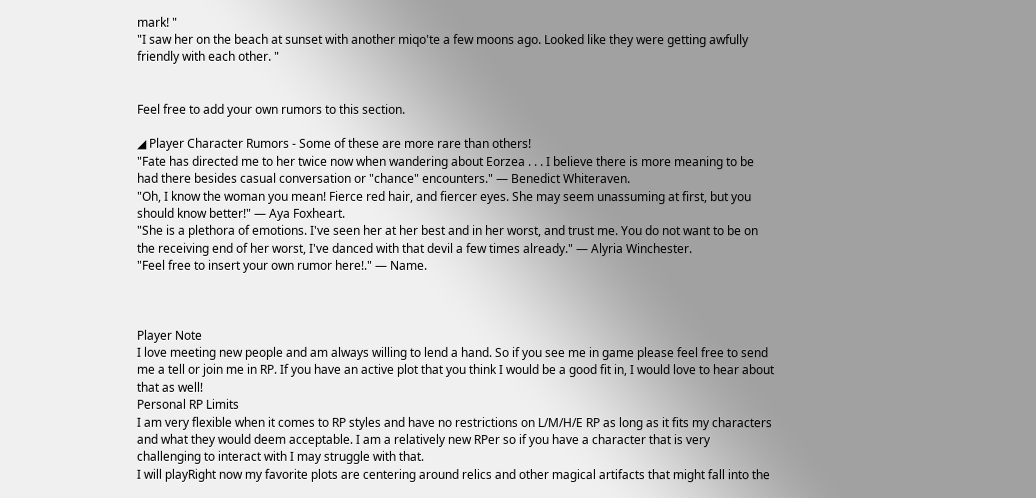mark! "
"I saw her on the beach at sunset with another miqo'te a few moons ago. Looked like they were getting awfully friendly with each other. "


Feel free to add your own rumors to this section.

◢ Player Character Rumors - Some of these are more rare than others!
"Fate has directed me to her twice now when wandering about Eorzea . . . I believe there is more meaning to be had there besides casual conversation or "chance" encounters." — Benedict Whiteraven.
"Oh, I know the woman you mean! Fierce red hair, and fiercer eyes. She may seem unassuming at first, but you should know better!" — Aya Foxheart.
"She is a plethora of emotions. I've seen her at her best and in her worst, and trust me. You do not want to be on the receiving end of her worst, I've danced with that devil a few times already." — Alyria Winchester.
"Feel free to insert your own rumor here!." — Name.



Player Note
I love meeting new people and am always willing to lend a hand. So if you see me in game please feel free to send me a tell or join me in RP. If you have an active plot that you think I would be a good fit in, I would love to hear about that as well!
Personal RP Limits
I am very flexible when it comes to RP styles and have no restrictions on L/M/H/E RP as long as it fits my characters and what they would deem acceptable. I am a relatively new RPer so if you have a character that is very challenging to interact with I may struggle with that.
I will playRight now my favorite plots are centering around relics and other magical artifacts that might fall into the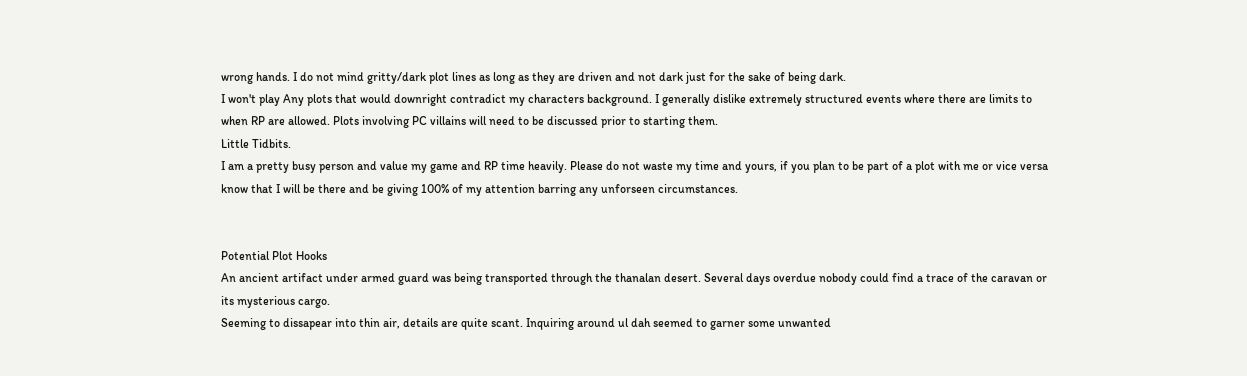wrong hands. I do not mind gritty/dark plot lines as long as they are driven and not dark just for the sake of being dark.
I won't play Any plots that would downright contradict my characters background. I generally dislike extremely structured events where there are limits to when RP are allowed. Plots involving PC villains will need to be discussed prior to starting them.
Little Tidbits.
I am a pretty busy person and value my game and RP time heavily. Please do not waste my time and yours, if you plan to be part of a plot with me or vice versa know that I will be there and be giving 100% of my attention barring any unforseen circumstances.


Potential Plot Hooks
An ancient artifact under armed guard was being transported through the thanalan desert. Several days overdue nobody could find a trace of the caravan or its mysterious cargo.
Seeming to dissapear into thin air, details are quite scant. Inquiring around ul dah seemed to garner some unwanted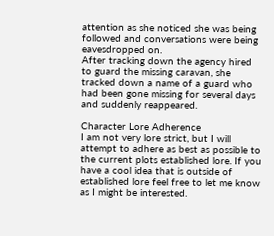attention as she noticed she was being followed and conversations were being eavesdropped on.
After tracking down the agency hired to guard the missing caravan, she tracked down a name of a guard who had been gone missing for several days and suddenly reappeared.

Character Lore Adherence
I am not very lore strict, but I will attempt to adhere as best as possible to the current plots established lore. If you have a cool idea that is outside of established lore feel free to let me know as I might be interested.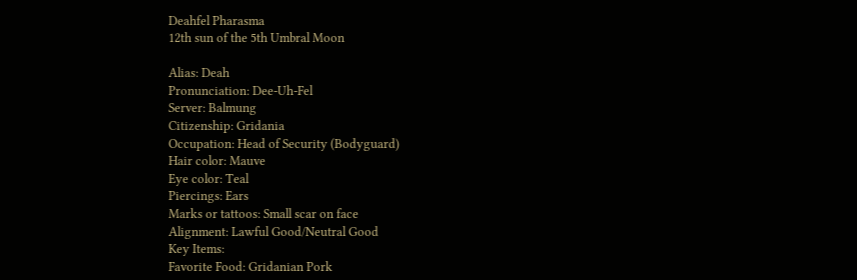Deahfel Pharasma
12th sun of the 5th Umbral Moon

Alias: Deah
Pronunciation: Dee-Uh-Fel
Server: Balmung
Citizenship: Gridania
Occupation: Head of Security (Bodyguard)
Hair color: Mauve
Eye color: Teal
Piercings: Ears
Marks or tattoos: Small scar on face
Alignment: Lawful Good/Neutral Good
Key Items:
Favorite Food: Gridanian Pork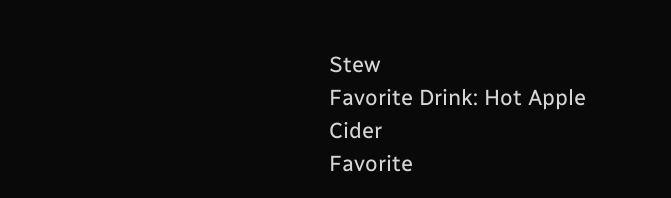Stew
Favorite Drink: Hot Apple Cider
Favorite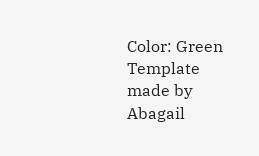Color: Green
Template made by Abagail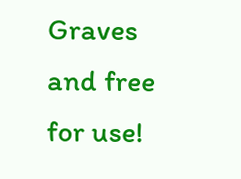Graves and free for use!